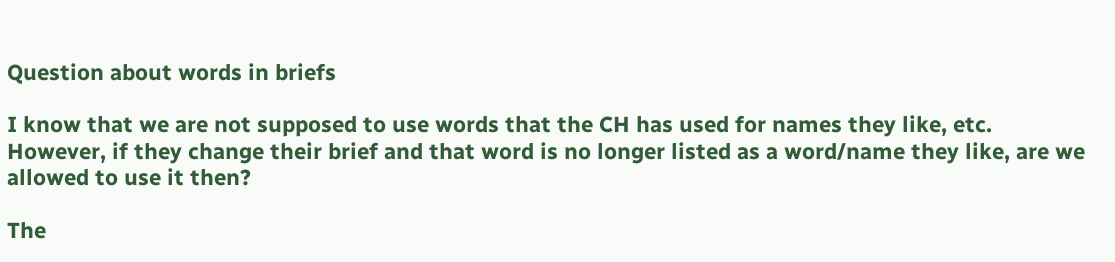Question about words in briefs

I know that we are not supposed to use words that the CH has used for names they like, etc. However, if they change their brief and that word is no longer listed as a word/name they like, are we allowed to use it then?

The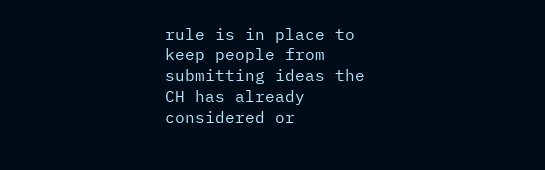rule is in place to keep people from submitting ideas the CH has already considered or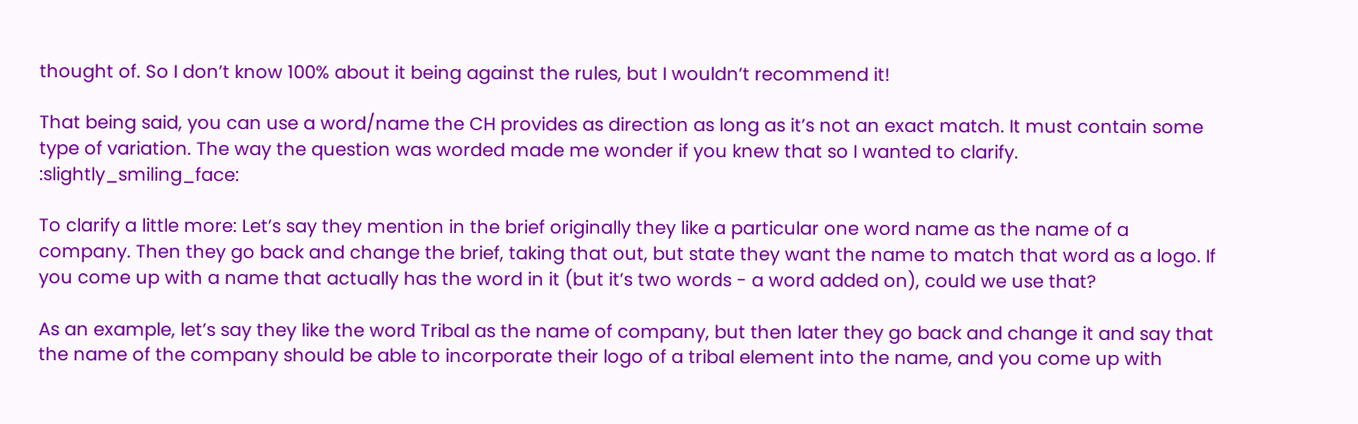thought of. So I don’t know 100% about it being against the rules, but I wouldn’t recommend it!

That being said, you can use a word/name the CH provides as direction as long as it’s not an exact match. It must contain some type of variation. The way the question was worded made me wonder if you knew that so I wanted to clarify. :slightly_smiling_face:

To clarify a little more: Let’s say they mention in the brief originally they like a particular one word name as the name of a company. Then they go back and change the brief, taking that out, but state they want the name to match that word as a logo. If you come up with a name that actually has the word in it (but it’s two words - a word added on), could we use that?

As an example, let’s say they like the word Tribal as the name of company, but then later they go back and change it and say that the name of the company should be able to incorporate their logo of a tribal element into the name, and you come up with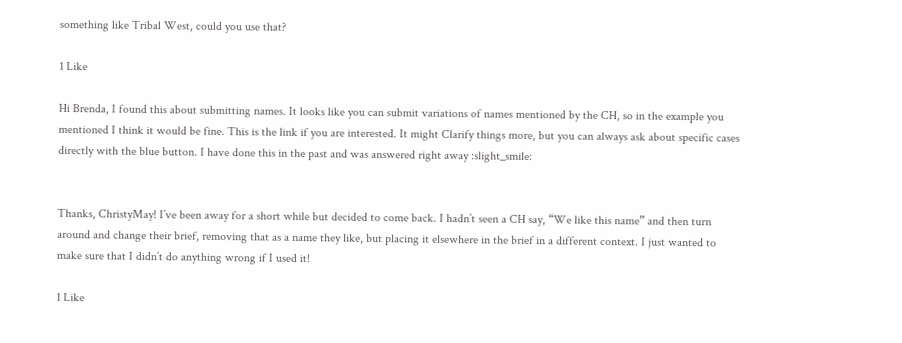something like Tribal West, could you use that?

1 Like

Hi Brenda, I found this about submitting names. It looks like you can submit variations of names mentioned by the CH, so in the example you mentioned I think it would be fine. This is the link if you are interested. It might Clarify things more, but you can always ask about specific cases directly with the blue button. I have done this in the past and was answered right away :slight_smile:


Thanks, ChristyMay! I’ve been away for a short while but decided to come back. I hadn’t seen a CH say, “We like this name” and then turn around and change their brief, removing that as a name they like, but placing it elsewhere in the brief in a different context. I just wanted to make sure that I didn’t do anything wrong if I used it!

1 Like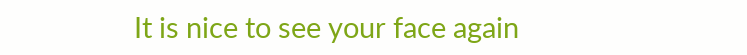It is nice to see your face again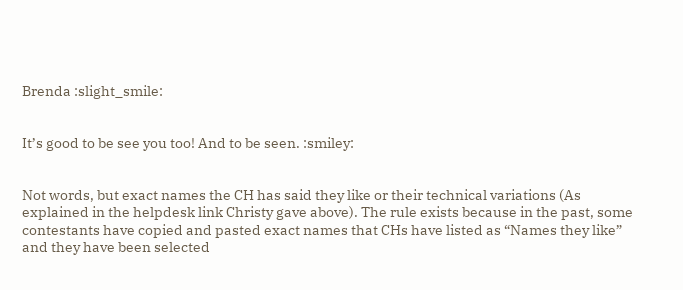Brenda :slight_smile:


It’s good to be see you too! And to be seen. :smiley:


Not words, but exact names the CH has said they like or their technical variations (As explained in the helpdesk link Christy gave above). The rule exists because in the past, some contestants have copied and pasted exact names that CHs have listed as “Names they like” and they have been selected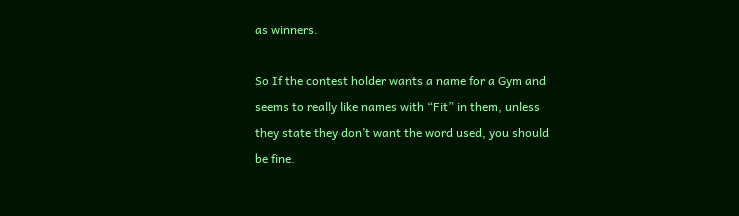as winners.

So If the contest holder wants a name for a Gym and seems to really like names with “Fit” in them, unless they state they don’t want the word used, you should be fine.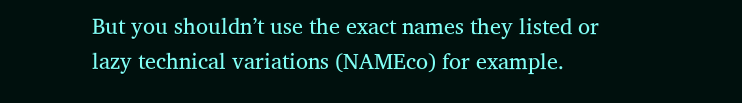But you shouldn’t use the exact names they listed or lazy technical variations (NAMEco) for example.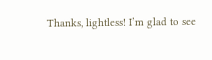Thanks, lightless! I’m glad to see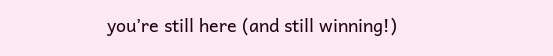you’re still here (and still winning!)